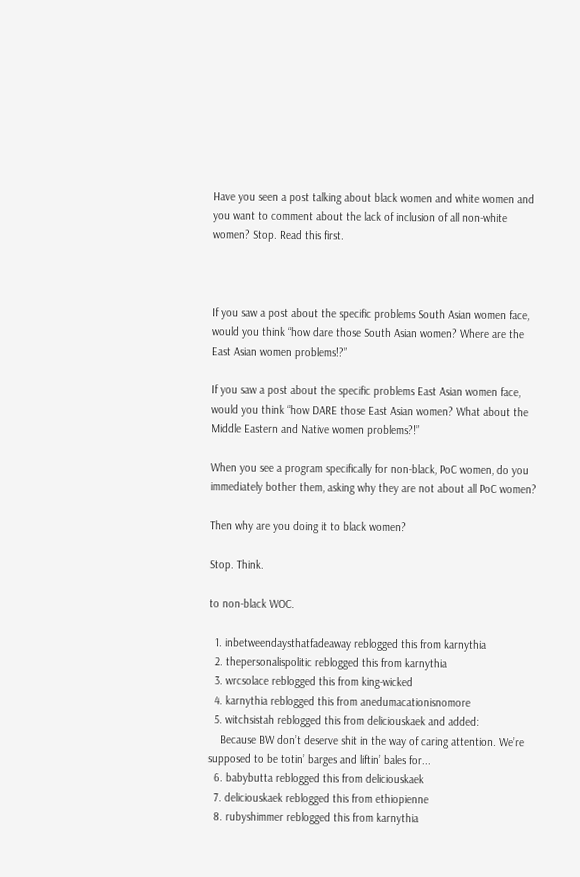Have you seen a post talking about black women and white women and you want to comment about the lack of inclusion of all non-white women? Stop. Read this first.



If you saw a post about the specific problems South Asian women face, would you think “how dare those South Asian women? Where are the East Asian women problems!?”

If you saw a post about the specific problems East Asian women face, would you think “how DARE those East Asian women? What about the Middle Eastern and Native women problems?!”

When you see a program specifically for non-black, PoC women, do you immediately bother them, asking why they are not about all PoC women?

Then why are you doing it to black women?

Stop. Think.

to non-black WOC.

  1. inbetweendaysthatfadeaway reblogged this from karnythia
  2. thepersonalispolitic reblogged this from karnythia
  3. wrcsolace reblogged this from king-wicked
  4. karnythia reblogged this from anedumacationisnomore
  5. witchsistah reblogged this from deliciouskaek and added:
    Because BW don’t deserve shit in the way of caring attention. We’re supposed to be totin’ barges and liftin’ bales for...
  6. babybutta reblogged this from deliciouskaek
  7. deliciouskaek reblogged this from ethiopienne
  8. rubyshimmer reblogged this from karnythia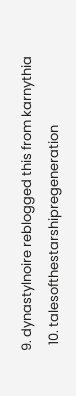9. dynastylnoire reblogged this from karnythia
  10. talesofthestarshipregeneration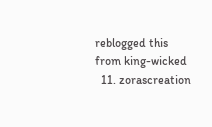reblogged this from king-wicked
  11. zorascreation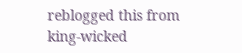reblogged this from king-wicked